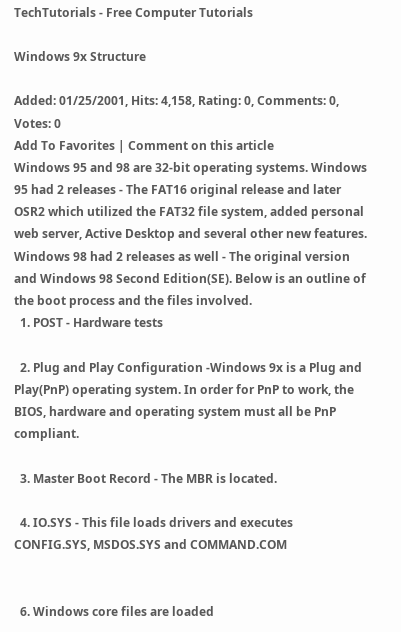TechTutorials - Free Computer Tutorials

Windows 9x Structure

Added: 01/25/2001, Hits: 4,158, Rating: 0, Comments: 0, Votes: 0
Add To Favorites | Comment on this article
Windows 95 and 98 are 32-bit operating systems. Windows 95 had 2 releases - The FAT16 original release and later OSR2 which utilized the FAT32 file system, added personal web server, Active Desktop and several other new features. Windows 98 had 2 releases as well - The original version and Windows 98 Second Edition(SE). Below is an outline of the boot process and the files involved.
  1. POST - Hardware tests

  2. Plug and Play Configuration -Windows 9x is a Plug and Play(PnP) operating system. In order for PnP to work, the BIOS, hardware and operating system must all be PnP compliant.

  3. Master Boot Record - The MBR is located.

  4. IO.SYS - This file loads drivers and executes CONFIG.SYS, MSDOS.SYS and COMMAND.COM


  6. Windows core files are loaded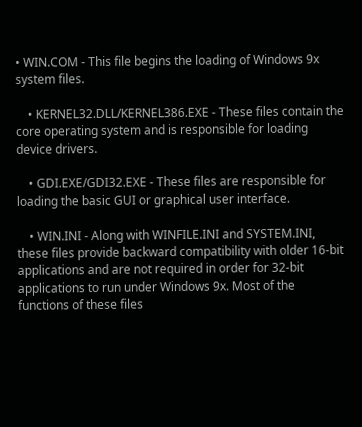• WIN.COM - This file begins the loading of Windows 9x system files.

    • KERNEL32.DLL/KERNEL386.EXE - These files contain the core operating system and is responsible for loading device drivers.

    • GDI.EXE/GDI32.EXE - These files are responsible for loading the basic GUI or graphical user interface.

    • WIN.INI - Along with WINFILE.INI and SYSTEM.INI, these files provide backward compatibility with older 16-bit applications and are not required in order for 32-bit applications to run under Windows 9x. Most of the functions of these files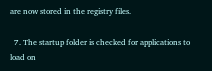are now stored in the registry files.

  7. The startup folder is checked for applications to load on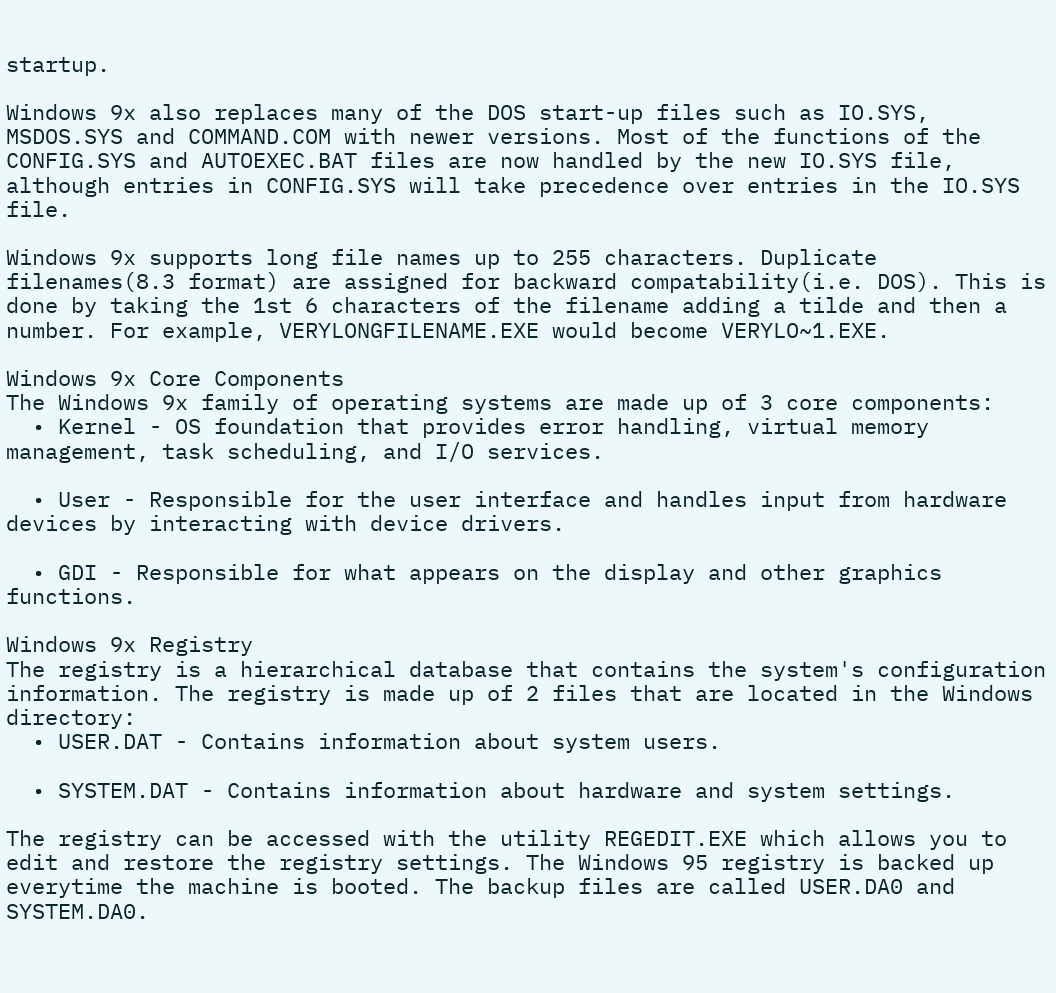startup.

Windows 9x also replaces many of the DOS start-up files such as IO.SYS, MSDOS.SYS and COMMAND.COM with newer versions. Most of the functions of the CONFIG.SYS and AUTOEXEC.BAT files are now handled by the new IO.SYS file, although entries in CONFIG.SYS will take precedence over entries in the IO.SYS file.

Windows 9x supports long file names up to 255 characters. Duplicate filenames(8.3 format) are assigned for backward compatability(i.e. DOS). This is done by taking the 1st 6 characters of the filename adding a tilde and then a number. For example, VERYLONGFILENAME.EXE would become VERYLO~1.EXE.

Windows 9x Core Components
The Windows 9x family of operating systems are made up of 3 core components:
  • Kernel - OS foundation that provides error handling, virtual memory management, task scheduling, and I/O services.

  • User - Responsible for the user interface and handles input from hardware devices by interacting with device drivers.

  • GDI - Responsible for what appears on the display and other graphics functions.

Windows 9x Registry
The registry is a hierarchical database that contains the system's configuration information. The registry is made up of 2 files that are located in the Windows directory:
  • USER.DAT - Contains information about system users.

  • SYSTEM.DAT - Contains information about hardware and system settings.

The registry can be accessed with the utility REGEDIT.EXE which allows you to edit and restore the registry settings. The Windows 95 registry is backed up everytime the machine is booted. The backup files are called USER.DA0 and SYSTEM.DA0.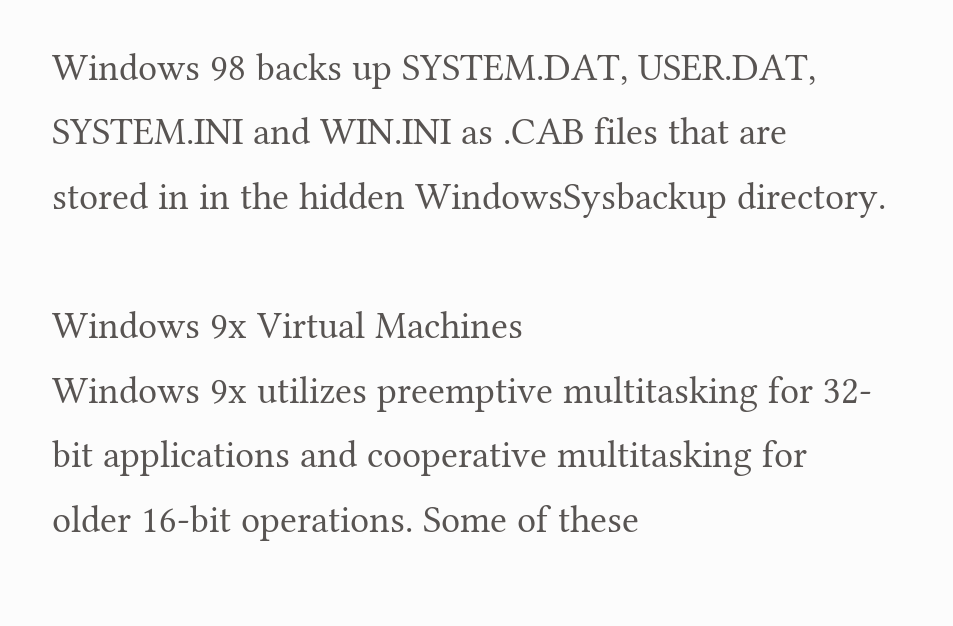Windows 98 backs up SYSTEM.DAT, USER.DAT, SYSTEM.INI and WIN.INI as .CAB files that are stored in in the hidden WindowsSysbackup directory.

Windows 9x Virtual Machines
Windows 9x utilizes preemptive multitasking for 32-bit applications and cooperative multitasking for older 16-bit operations. Some of these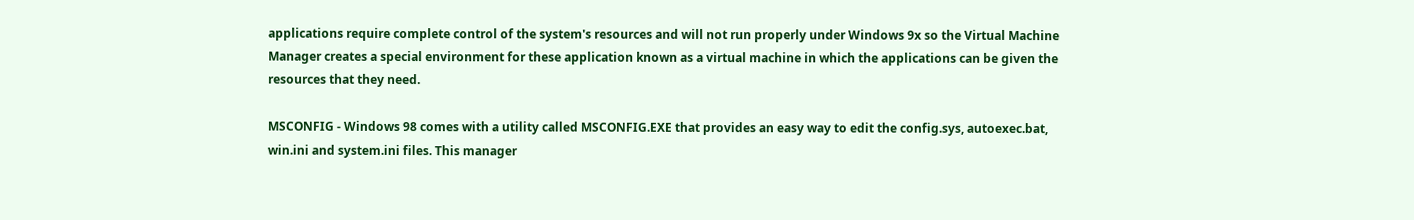applications require complete control of the system's resources and will not run properly under Windows 9x so the Virtual Machine Manager creates a special environment for these application known as a virtual machine in which the applications can be given the resources that they need.

MSCONFIG - Windows 98 comes with a utility called MSCONFIG.EXE that provides an easy way to edit the config.sys, autoexec.bat, win.ini and system.ini files. This manager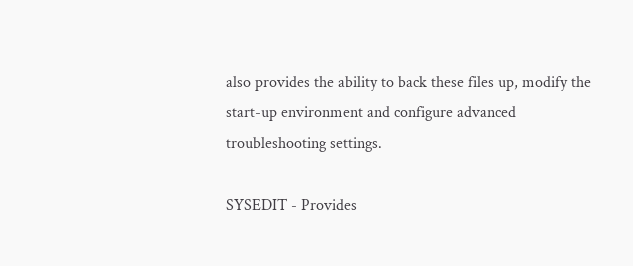also provides the ability to back these files up, modify the start-up environment and configure advanced troubleshooting settings.

SYSEDIT - Provides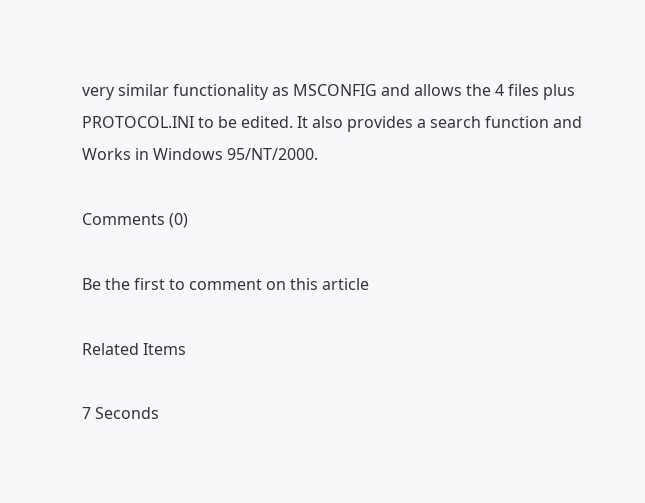very similar functionality as MSCONFIG and allows the 4 files plus PROTOCOL.INI to be edited. It also provides a search function and Works in Windows 95/NT/2000.

Comments (0)

Be the first to comment on this article

Related Items

7 Seconds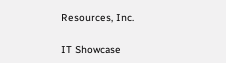Resources, Inc.

IT Showcase